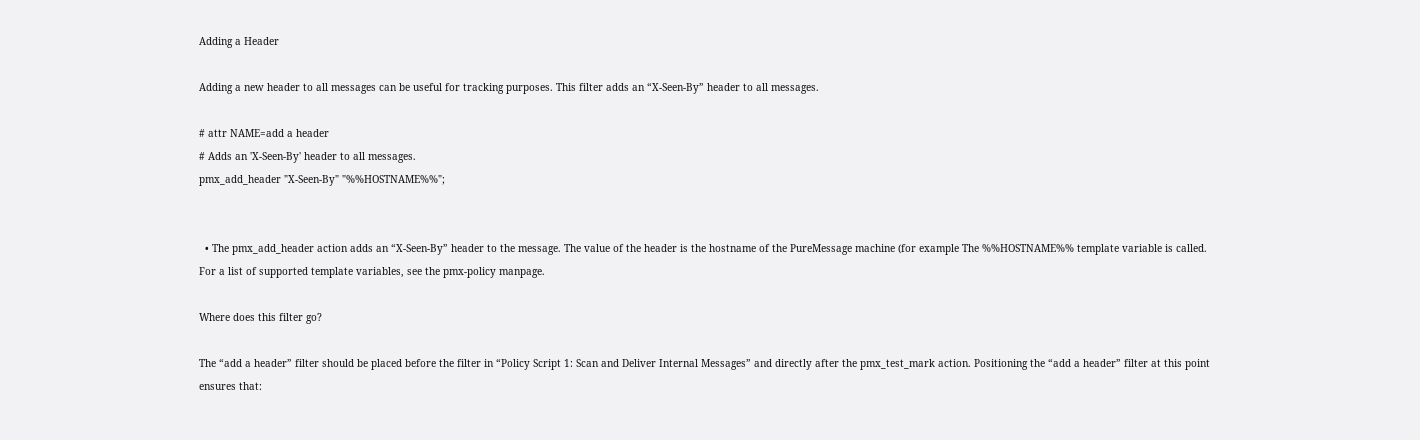Adding a Header

Adding a new header to all messages can be useful for tracking purposes. This filter adds an “X-Seen-By” header to all messages.

# attr NAME=add a header
# Adds an 'X-Seen-By' header to all messages.
pmx_add_header "X-Seen-By" "%%HOSTNAME%%";


  • The pmx_add_header action adds an “X-Seen-By” header to the message. The value of the header is the hostname of the PureMessage machine (for example The %%HOSTNAME%% template variable is called. For a list of supported template variables, see the pmx-policy manpage.

Where does this filter go?

The “add a header” filter should be placed before the filter in “Policy Script 1: Scan and Deliver Internal Messages” and directly after the pmx_test_mark action. Positioning the “add a header” filter at this point ensures that: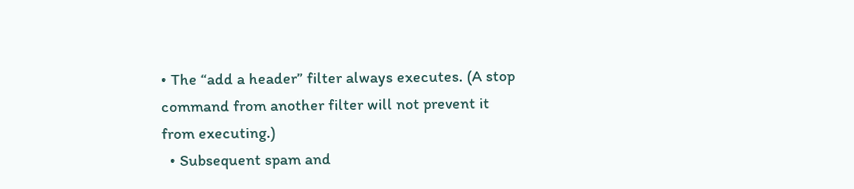• The “add a header” filter always executes. (A stop command from another filter will not prevent it from executing.)
  • Subsequent spam and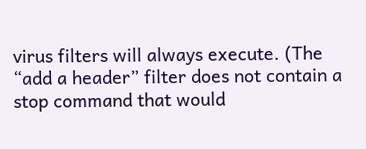virus filters will always execute. (The “add a header” filter does not contain a stop command that would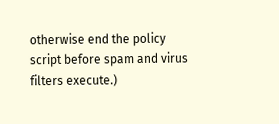otherwise end the policy script before spam and virus filters execute.)